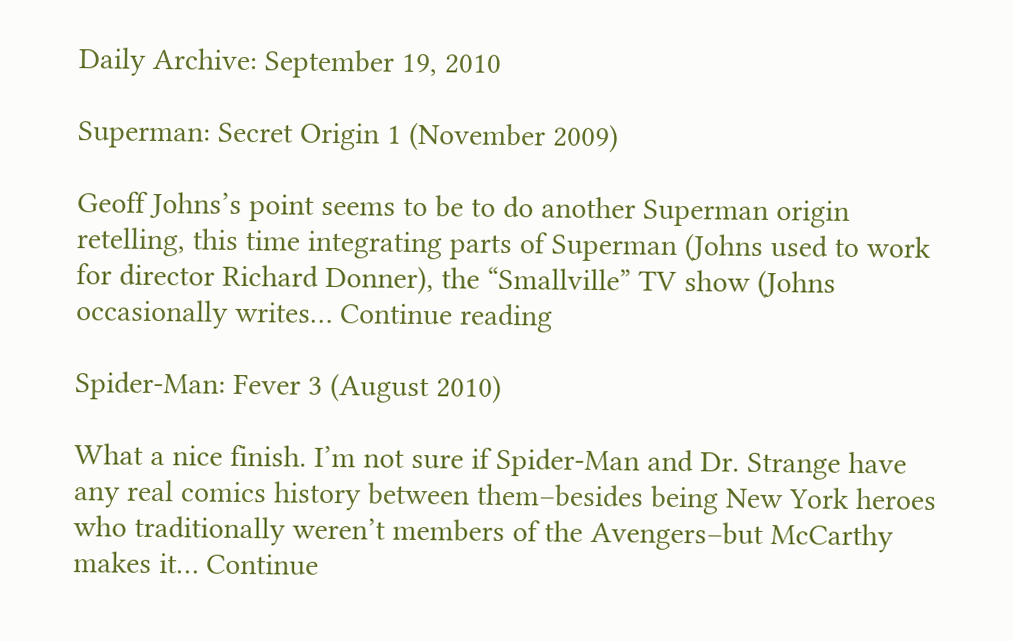Daily Archive: September 19, 2010

Superman: Secret Origin 1 (November 2009)

Geoff Johns’s point seems to be to do another Superman origin retelling, this time integrating parts of Superman (Johns used to work for director Richard Donner), the “Smallville” TV show (Johns occasionally writes… Continue reading

Spider-Man: Fever 3 (August 2010)

What a nice finish. I’m not sure if Spider-Man and Dr. Strange have any real comics history between them–besides being New York heroes who traditionally weren’t members of the Avengers–but McCarthy makes it… Continue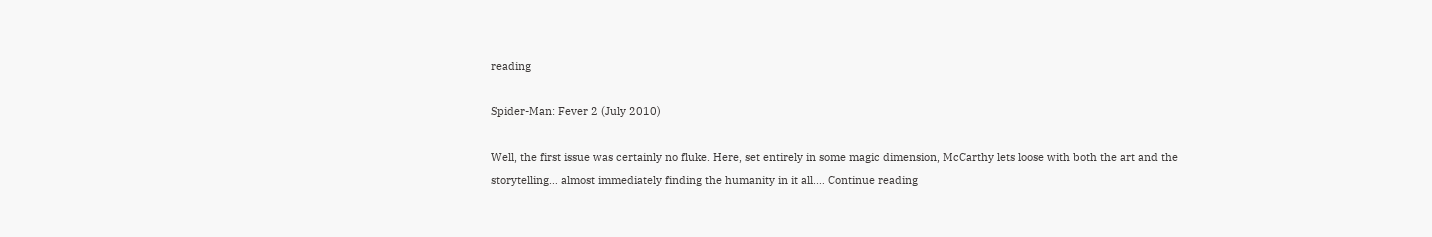reading

Spider-Man: Fever 2 (July 2010)

Well, the first issue was certainly no fluke. Here, set entirely in some magic dimension, McCarthy lets loose with both the art and the storytelling… almost immediately finding the humanity in it all.… Continue reading